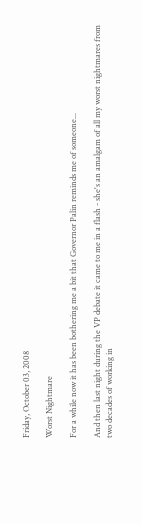Friday, October 03, 2008

Worst Nightmare

For a while now it has been bothering me a bit that Governor Palin reminds me of someone...

And then last night during the VP debate it came to me in a flash - she's an amalgam of all my worst nightmares from two decades of working in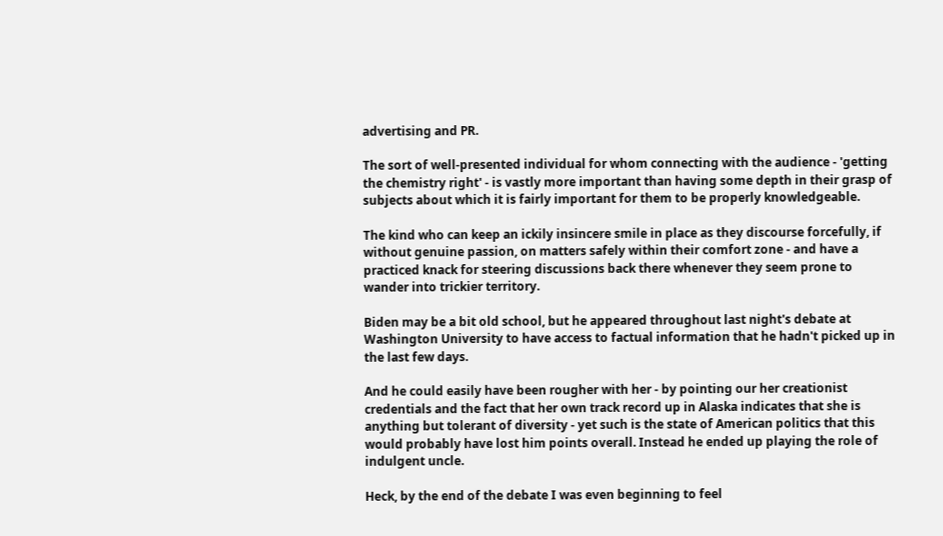advertising and PR.

The sort of well-presented individual for whom connecting with the audience - 'getting the chemistry right' - is vastly more important than having some depth in their grasp of subjects about which it is fairly important for them to be properly knowledgeable.

The kind who can keep an ickily insincere smile in place as they discourse forcefully, if without genuine passion, on matters safely within their comfort zone - and have a practiced knack for steering discussions back there whenever they seem prone to wander into trickier territory.

Biden may be a bit old school, but he appeared throughout last night's debate at Washington University to have access to factual information that he hadn't picked up in the last few days.

And he could easily have been rougher with her - by pointing our her creationist credentials and the fact that her own track record up in Alaska indicates that she is anything but tolerant of diversity - yet such is the state of American politics that this would probably have lost him points overall. Instead he ended up playing the role of indulgent uncle.

Heck, by the end of the debate I was even beginning to feel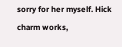sorry for her myself. Hick charm works,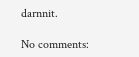darnnit.

No comments: